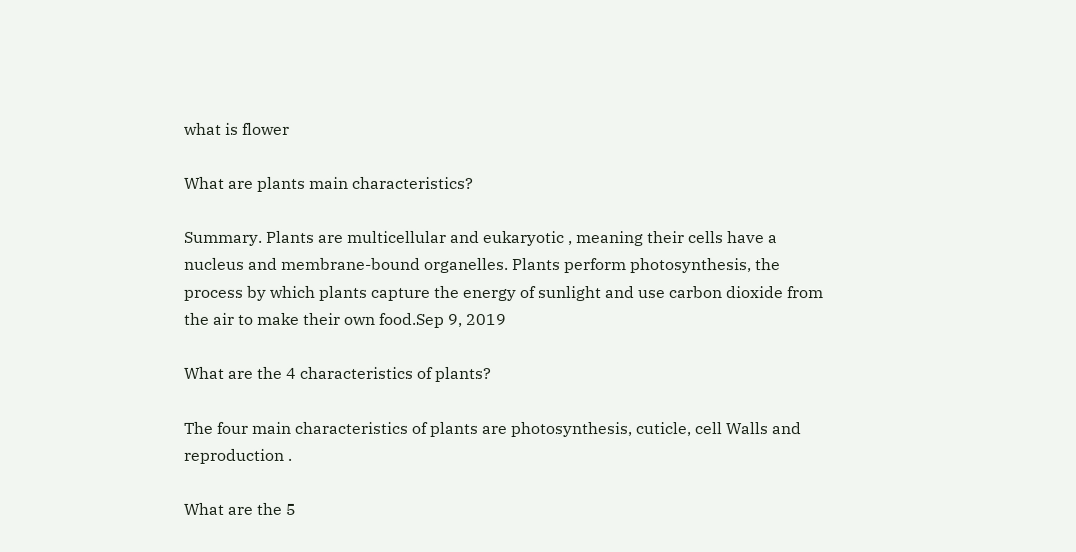what is flower

What are plants main characteristics?

Summary. Plants are multicellular and eukaryotic , meaning their cells have a nucleus and membrane-bound organelles. Plants perform photosynthesis, the process by which plants capture the energy of sunlight and use carbon dioxide from the air to make their own food.Sep 9, 2019

What are the 4 characteristics of plants?

The four main characteristics of plants are photosynthesis, cuticle, cell Walls and reproduction .

What are the 5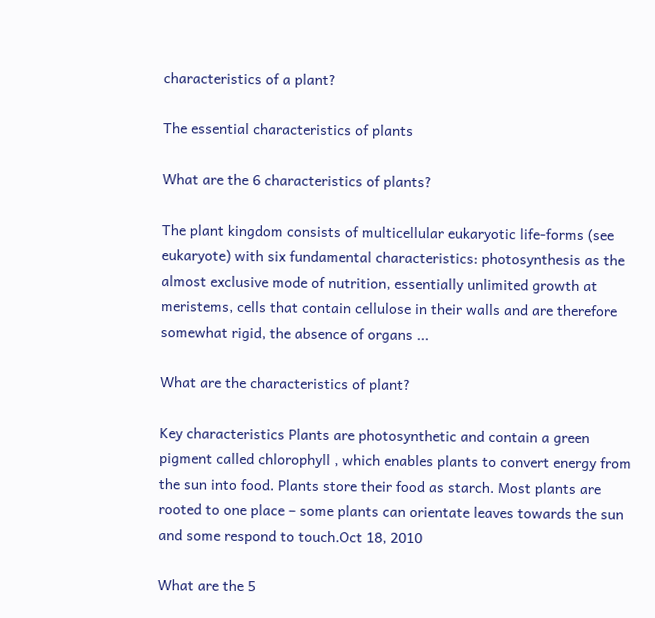characteristics of a plant?

The essential characteristics of plants

What are the 6 characteristics of plants?

The plant kingdom consists of multicellular eukaryotic life-forms (see eukaryote) with six fundamental characteristics: photosynthesis as the almost exclusive mode of nutrition, essentially unlimited growth at meristems, cells that contain cellulose in their walls and are therefore somewhat rigid, the absence of organs ...

What are the characteristics of plant?

Key characteristics Plants are photosynthetic and contain a green pigment called chlorophyll , which enables plants to convert energy from the sun into food. Plants store their food as starch. Most plants are rooted to one place – some plants can orientate leaves towards the sun and some respond to touch.Oct 18, 2010

What are the 5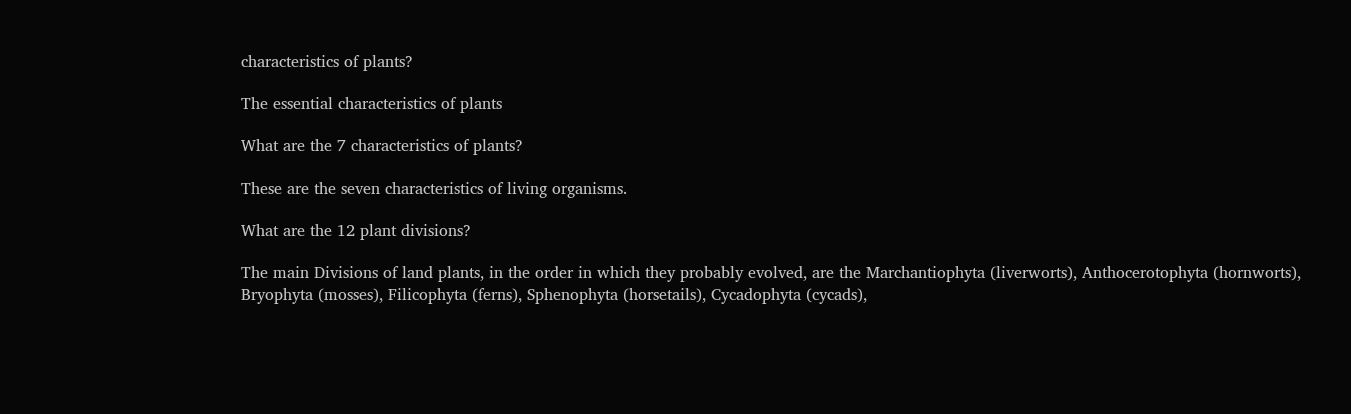characteristics of plants?

The essential characteristics of plants

What are the 7 characteristics of plants?

These are the seven characteristics of living organisms.

What are the 12 plant divisions?

The main Divisions of land plants, in the order in which they probably evolved, are the Marchantiophyta (liverworts), Anthocerotophyta (hornworts), Bryophyta (mosses), Filicophyta (ferns), Sphenophyta (horsetails), Cycadophyta (cycads),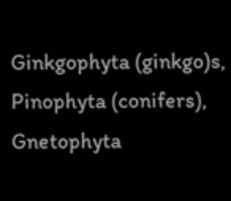Ginkgophyta (ginkgo)s, Pinophyta (conifers), Gnetophyta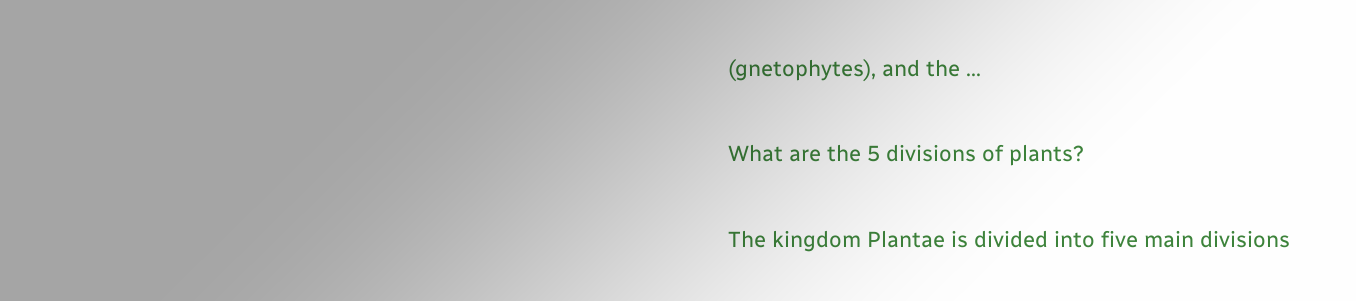(gnetophytes), and the ...

What are the 5 divisions of plants?

The kingdom Plantae is divided into five main divisions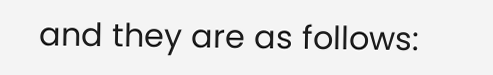and they are as follows: